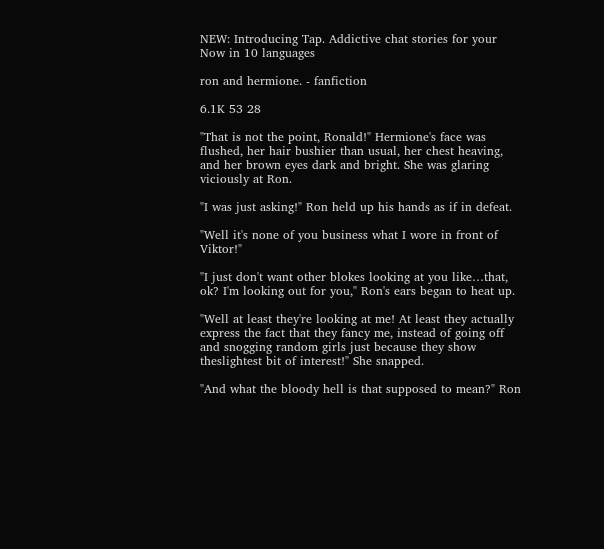NEW: Introducing Tap. Addictive chat stories for your  Now in 10 languages

ron and hermione. - fanfiction

6.1K 53 28

"That is not the point, Ronald!" Hermione's face was flushed, her hair bushier than usual, her chest heaving, and her brown eyes dark and bright. She was glaring viciously at Ron.

"I was just asking!" Ron held up his hands as if in defeat.

"Well it's none of you business what I wore in front of Viktor!"

"I just don't want other blokes looking at you like…that, ok? I'm looking out for you," Ron's ears began to heat up.

"Well at least they're looking at me! At least they actually express the fact that they fancy me, instead of going off and snogging random girls just because they show theslightest bit of interest!" She snapped.

"And what the bloody hell is that supposed to mean?" Ron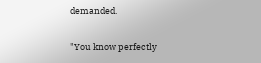demanded.

"You know perfectly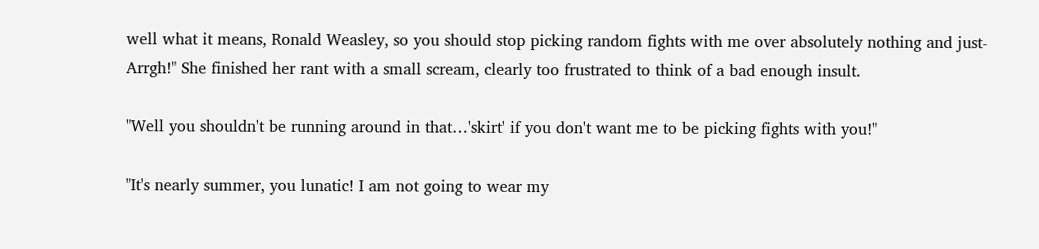well what it means, Ronald Weasley, so you should stop picking random fights with me over absolutely nothing and just- Arrgh!" She finished her rant with a small scream, clearly too frustrated to think of a bad enough insult.

"Well you shouldn't be running around in that…'skirt' if you don't want me to be picking fights with you!"

"It's nearly summer, you lunatic! I am not going to wear my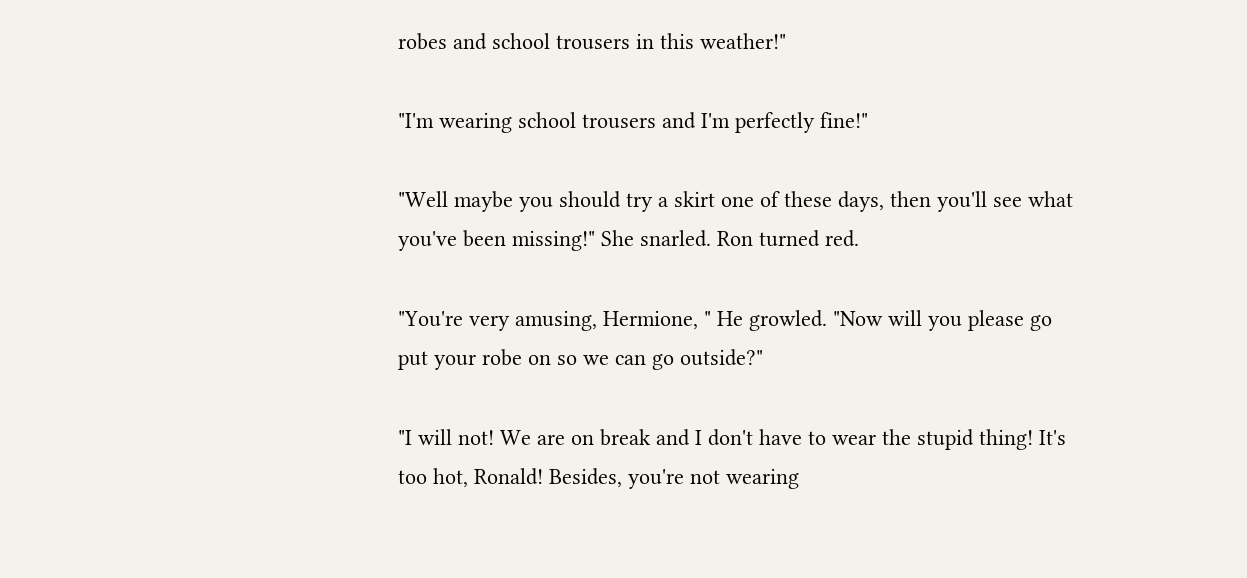robes and school trousers in this weather!"

"I'm wearing school trousers and I'm perfectly fine!"

"Well maybe you should try a skirt one of these days, then you'll see what you've been missing!" She snarled. Ron turned red.

"You're very amusing, Hermione, " He growled. "Now will you please go put your robe on so we can go outside?"

"I will not! We are on break and I don't have to wear the stupid thing! It's too hot, Ronald! Besides, you're not wearing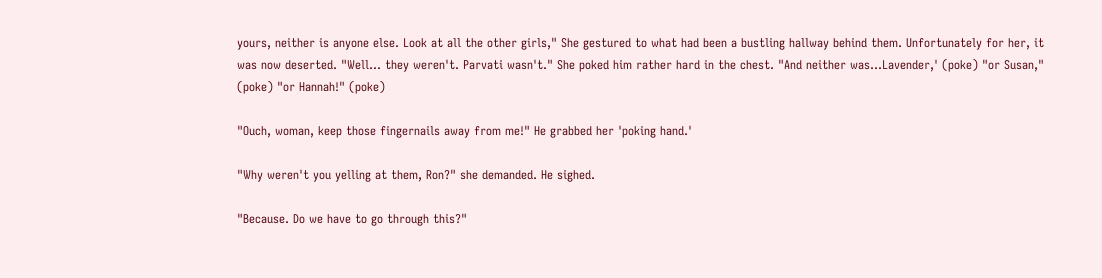yours, neither is anyone else. Look at all the other girls," She gestured to what had been a bustling hallway behind them. Unfortunately for her, it was now deserted. "Well… they weren't. Parvati wasn't." She poked him rather hard in the chest. "And neither was…Lavender,' (poke) "or Susan," (poke) "or Hannah!" (poke)

"Ouch, woman, keep those fingernails away from me!" He grabbed her 'poking hand.'

"Why weren't you yelling at them, Ron?" she demanded. He sighed.

"Because. Do we have to go through this?"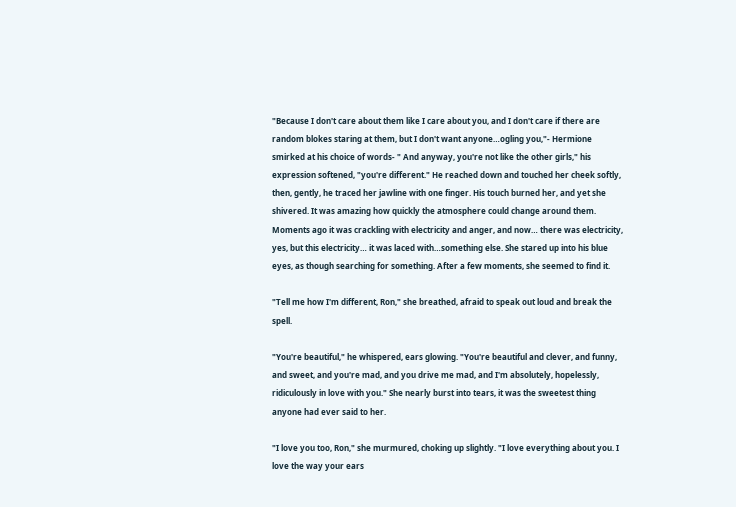"Because I don't care about them like I care about you, and I don't care if there are random blokes staring at them, but I don't want anyone…ogling you,"- Hermione smirked at his choice of words- " And anyway, you're not like the other girls," his expression softened, "you're different." He reached down and touched her cheek softly, then, gently, he traced her jawline with one finger. His touch burned her, and yet she shivered. It was amazing how quickly the atmosphere could change around them. Moments ago it was crackling with electricity and anger, and now… there was electricity, yes, but this electricity… it was laced with…something else. She stared up into his blue eyes, as though searching for something. After a few moments, she seemed to find it.

"Tell me how I'm different, Ron," she breathed, afraid to speak out loud and break the spell.

"You're beautiful," he whispered, ears glowing. "You're beautiful and clever, and funny, and sweet, and you're mad, and you drive me mad, and I'm absolutely, hopelessly, ridiculously in love with you." She nearly burst into tears, it was the sweetest thing anyone had ever said to her.

"I love you too, Ron," she murmured, choking up slightly. "I love everything about you. I love the way your ears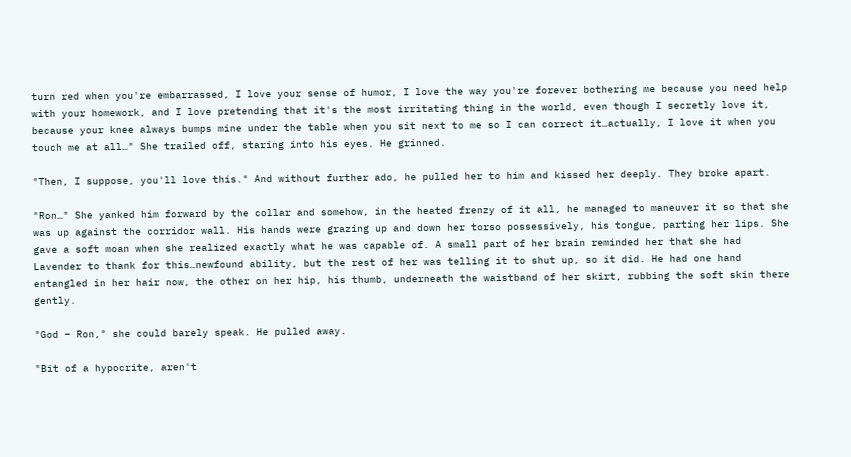turn red when you're embarrassed, I love your sense of humor, I love the way you're forever bothering me because you need help with your homework, and I love pretending that it's the most irritating thing in the world, even though I secretly love it, because your knee always bumps mine under the table when you sit next to me so I can correct it…actually, I love it when you touch me at all…" She trailed off, staring into his eyes. He grinned.

"Then, I suppose, you'll love this." And without further ado, he pulled her to him and kissed her deeply. They broke apart.

"Ron…" She yanked him forward by the collar and somehow, in the heated frenzy of it all, he managed to maneuver it so that she was up against the corridor wall. His hands were grazing up and down her torso possessively, his tongue, parting her lips. She gave a soft moan when she realized exactly what he was capable of. A small part of her brain reminded her that she had Lavender to thank for this…newfound ability, but the rest of her was telling it to shut up, so it did. He had one hand entangled in her hair now, the other on her hip, his thumb, underneath the waistband of her skirt, rubbing the soft skin there gently.

"God – Ron," she could barely speak. He pulled away.

"Bit of a hypocrite, aren't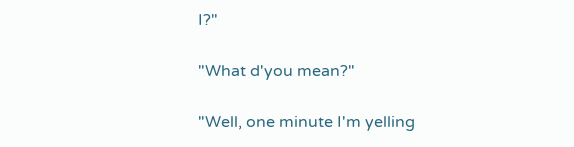I?"

"What d'you mean?"

"Well, one minute I'm yelling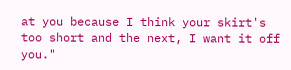at you because I think your skirt's too short and the next, I want it off you."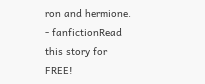ron and hermione.  - fanfictionRead this story for FREE!